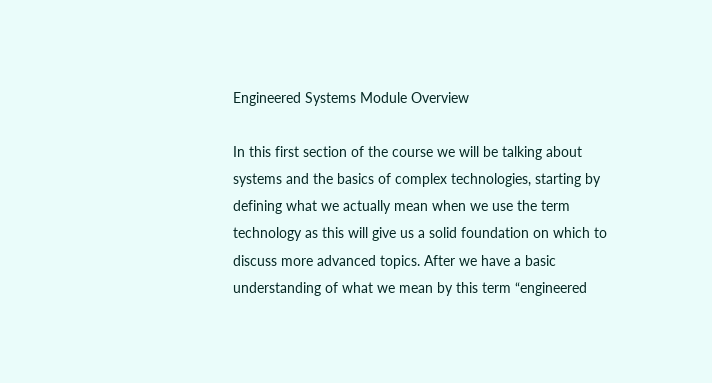Engineered Systems Module Overview

In this first section of the course we will be talking about systems and the basics of complex technologies, starting by defining what we actually mean when we use the term technology as this will give us a solid foundation on which to discuss more advanced topics. After we have a basic understanding of what we mean by this term “engineered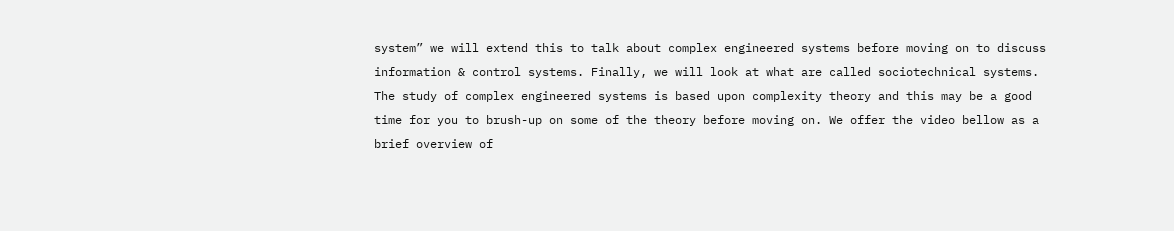system” we will extend this to talk about complex engineered systems before moving on to discuss information & control systems. Finally, we will look at what are called sociotechnical systems. The study of complex engineered systems is based upon complexity theory and this may be a good time for you to brush-up on some of the theory before moving on. We offer the video bellow as a brief overview of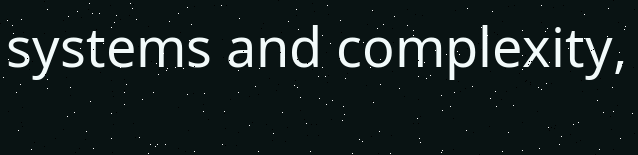systems and complexity,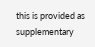this is provided as supplementary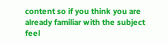content so if you think you are already familiar with the subject feel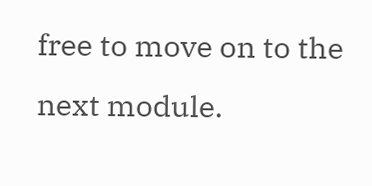free to move on to the next module.